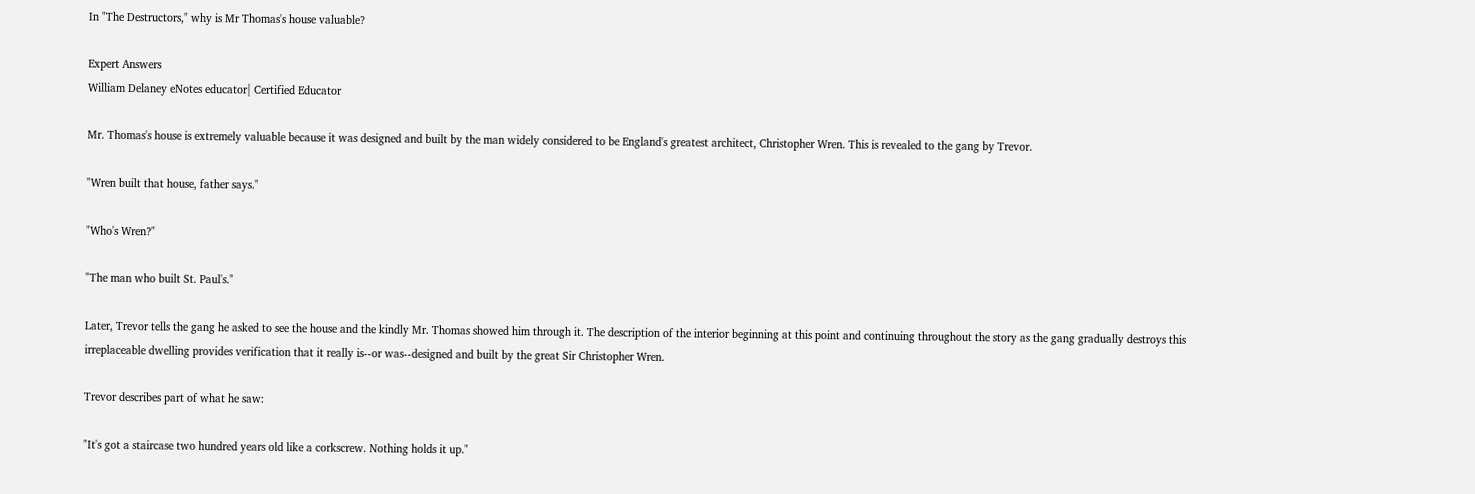In "The Destructors," why is Mr Thomas's house valuable?

Expert Answers
William Delaney eNotes educator| Certified Educator

Mr. Thomas's house is extremely valuable because it was designed and built by the man widely considered to be England's greatest architect, Christopher Wren. This is revealed to the gang by Trevor.

"Wren built that house, father says."

"Who's Wren?"

"The man who built St. Paul's."

Later, Trevor tells the gang he asked to see the house and the kindly Mr. Thomas showed him through it. The description of the interior beginning at this point and continuing throughout the story as the gang gradually destroys this irreplaceable dwelling provides verification that it really is--or was--designed and built by the great Sir Christopher Wren.

Trevor describes part of what he saw:

"It's got a staircase two hundred years old like a corkscrew. Nothing holds it up."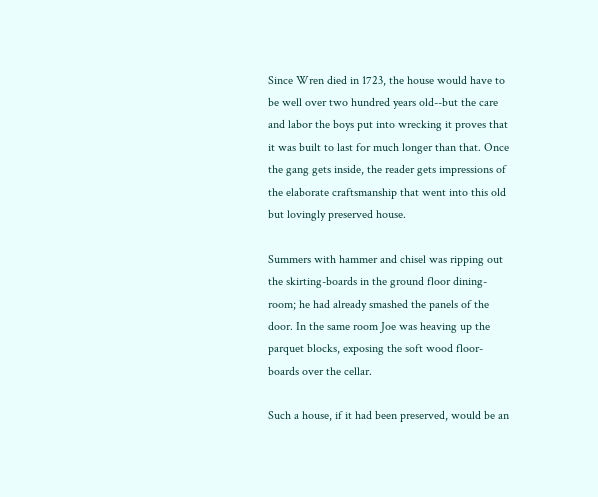Since Wren died in 1723, the house would have to be well over two hundred years old--but the care and labor the boys put into wrecking it proves that it was built to last for much longer than that. Once the gang gets inside, the reader gets impressions of the elaborate craftsmanship that went into this old but lovingly preserved house.

Summers with hammer and chisel was ripping out the skirting-boards in the ground floor dining-room; he had already smashed the panels of the door. In the same room Joe was heaving up the parquet blocks, exposing the soft wood floor-boards over the cellar.

Such a house, if it had been preserved, would be an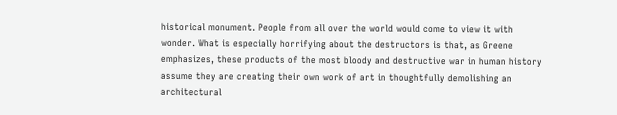historical monument. People from all over the world would come to view it with wonder. What is especially horrifying about the destructors is that, as Greene emphasizes, these products of the most bloody and destructive war in human history assume they are creating their own work of art in thoughtfully demolishing an architectural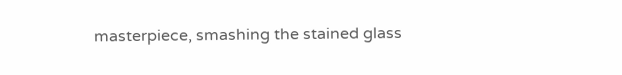masterpiece, smashing the stained glass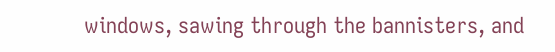windows, sawing through the bannisters, and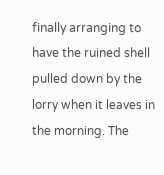finally arranging to have the ruined shell pulled down by the lorry when it leaves in the morning. The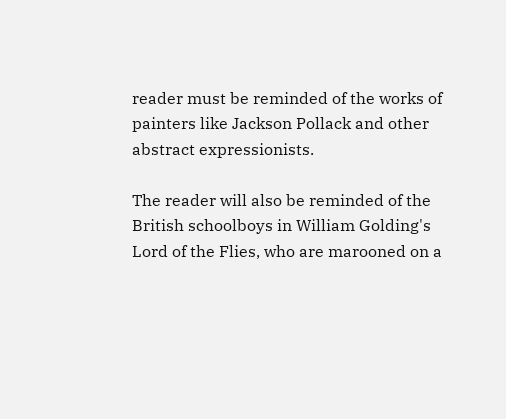reader must be reminded of the works of painters like Jackson Pollack and other abstract expressionists.

The reader will also be reminded of the British schoolboys in William Golding's Lord of the Flies, who are marooned on a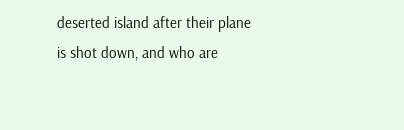deserted island after their plane is shot down, and who are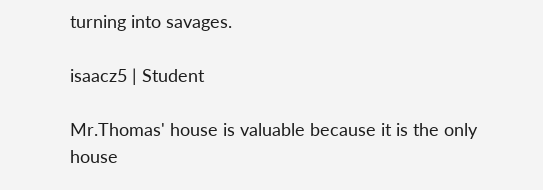turning into savages.

isaacz5 | Student

Mr.Thomas' house is valuable because it is the only house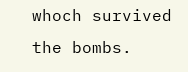whoch survived the bombs.